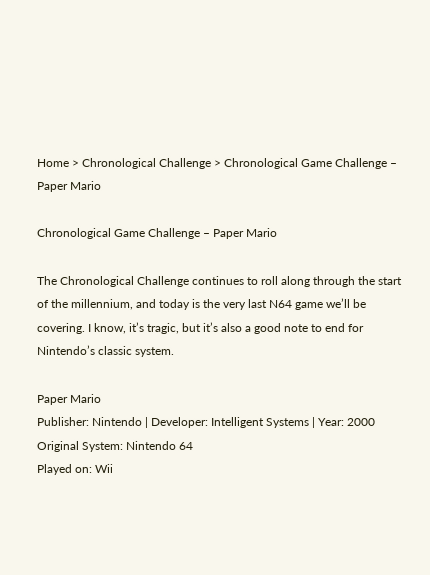Home > Chronological Challenge > Chronological Game Challenge – Paper Mario

Chronological Game Challenge – Paper Mario

The Chronological Challenge continues to roll along through the start of the millennium, and today is the very last N64 game we’ll be covering. I know, it’s tragic, but it’s also a good note to end for Nintendo’s classic system.

Paper Mario
Publisher: Nintendo | Developer: Intelligent Systems | Year: 2000
Original System: Nintendo 64
Played on: Wii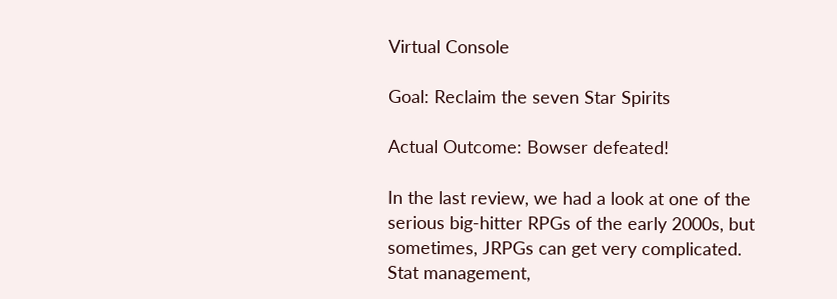Virtual Console

Goal: Reclaim the seven Star Spirits

Actual Outcome: Bowser defeated!

In the last review, we had a look at one of the serious big-hitter RPGs of the early 2000s, but sometimes, JRPGs can get very complicated. Stat management,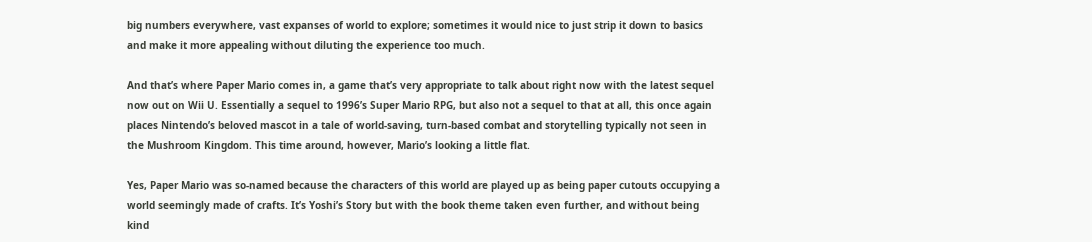big numbers everywhere, vast expanses of world to explore; sometimes it would nice to just strip it down to basics and make it more appealing without diluting the experience too much.

And that’s where Paper Mario comes in, a game that’s very appropriate to talk about right now with the latest sequel now out on Wii U. Essentially a sequel to 1996’s Super Mario RPG, but also not a sequel to that at all, this once again places Nintendo’s beloved mascot in a tale of world-saving, turn-based combat and storytelling typically not seen in the Mushroom Kingdom. This time around, however, Mario’s looking a little flat.

Yes, Paper Mario was so-named because the characters of this world are played up as being paper cutouts occupying a world seemingly made of crafts. It’s Yoshi’s Story but with the book theme taken even further, and without being kind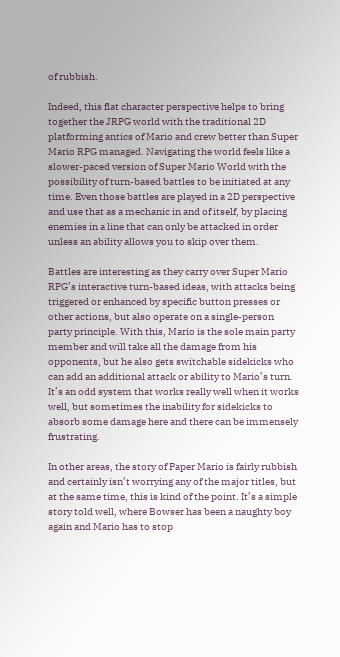of rubbish.

Indeed, this flat character perspective helps to bring together the JRPG world with the traditional 2D platforming antics of Mario and crew better than Super Mario RPG managed. Navigating the world feels like a slower-paced version of Super Mario World with the possibility of turn-based battles to be initiated at any time. Even those battles are played in a 2D perspective and use that as a mechanic in and of itself, by placing enemies in a line that can only be attacked in order unless an ability allows you to skip over them.

Battles are interesting as they carry over Super Mario RPG’s interactive turn-based ideas, with attacks being triggered or enhanced by specific button presses or other actions, but also operate on a single-person party principle. With this, Mario is the sole main party member and will take all the damage from his opponents, but he also gets switchable sidekicks who can add an additional attack or ability to Mario’s turn. It’s an odd system that works really well when it works well, but sometimes the inability for sidekicks to absorb some damage here and there can be immensely frustrating.

In other areas, the story of Paper Mario is fairly rubbish and certainly isn’t worrying any of the major titles, but at the same time, this is kind of the point. It’s a simple story told well, where Bowser has been a naughty boy again and Mario has to stop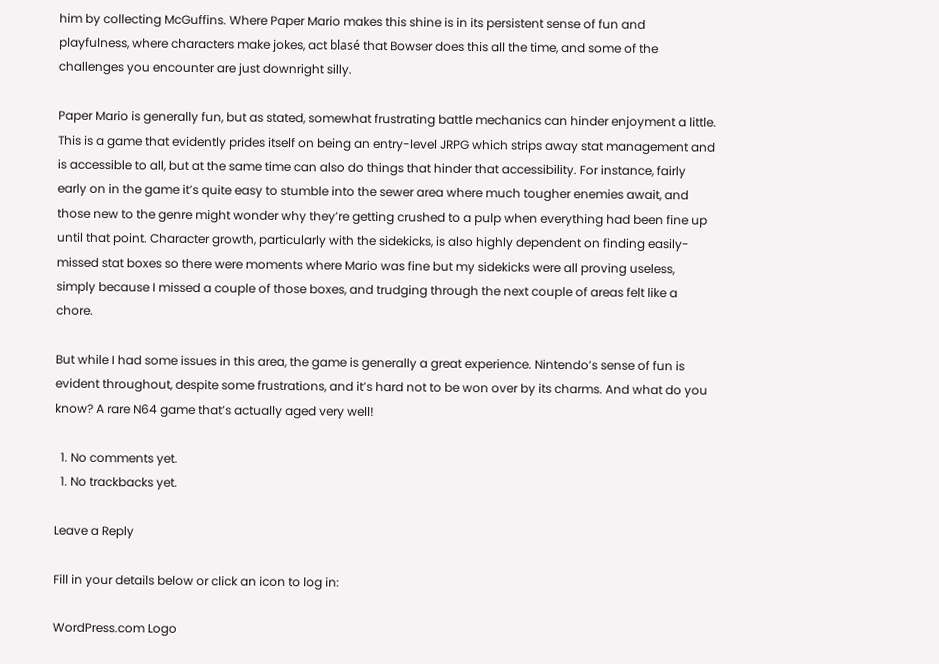him by collecting McGuffins. Where Paper Mario makes this shine is in its persistent sense of fun and playfulness, where characters make jokes, act blasé that Bowser does this all the time, and some of the challenges you encounter are just downright silly.

Paper Mario is generally fun, but as stated, somewhat frustrating battle mechanics can hinder enjoyment a little. This is a game that evidently prides itself on being an entry-level JRPG which strips away stat management and is accessible to all, but at the same time can also do things that hinder that accessibility. For instance, fairly early on in the game it’s quite easy to stumble into the sewer area where much tougher enemies await, and those new to the genre might wonder why they’re getting crushed to a pulp when everything had been fine up until that point. Character growth, particularly with the sidekicks, is also highly dependent on finding easily-missed stat boxes so there were moments where Mario was fine but my sidekicks were all proving useless, simply because I missed a couple of those boxes, and trudging through the next couple of areas felt like a chore.

But while I had some issues in this area, the game is generally a great experience. Nintendo’s sense of fun is evident throughout, despite some frustrations, and it’s hard not to be won over by its charms. And what do you know? A rare N64 game that’s actually aged very well!

  1. No comments yet.
  1. No trackbacks yet.

Leave a Reply

Fill in your details below or click an icon to log in:

WordPress.com Logo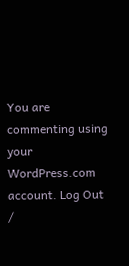You are commenting using your WordPress.com account. Log Out /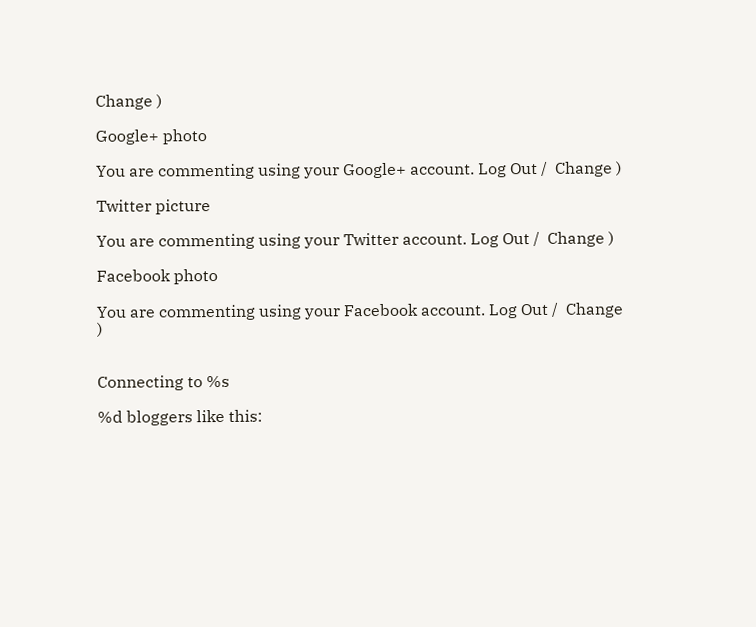Change )

Google+ photo

You are commenting using your Google+ account. Log Out /  Change )

Twitter picture

You are commenting using your Twitter account. Log Out /  Change )

Facebook photo

You are commenting using your Facebook account. Log Out /  Change )


Connecting to %s

%d bloggers like this: